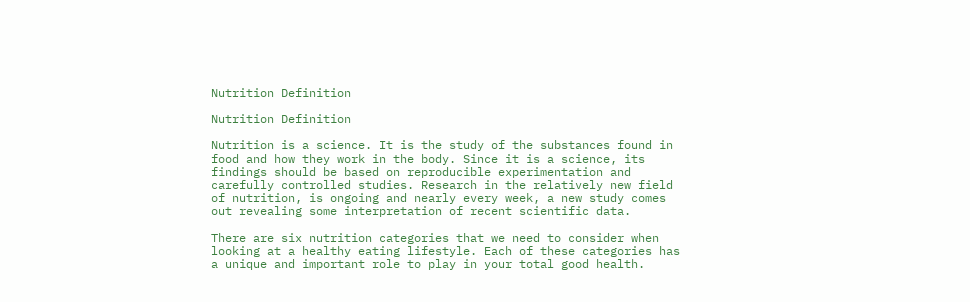Nutrition Definition

Nutrition Definition

Nutrition is a science. It is the study of the substances found in food and how they work in the body. Since it is a science, its findings should be based on reproducible experimentation and carefully controlled studies. Research in the relatively new field of nutrition, is ongoing and nearly every week, a new study comes out revealing some interpretation of recent scientific data.

There are six nutrition categories that we need to consider when looking at a healthy eating lifestyle. Each of these categories has a unique and important role to play in your total good health.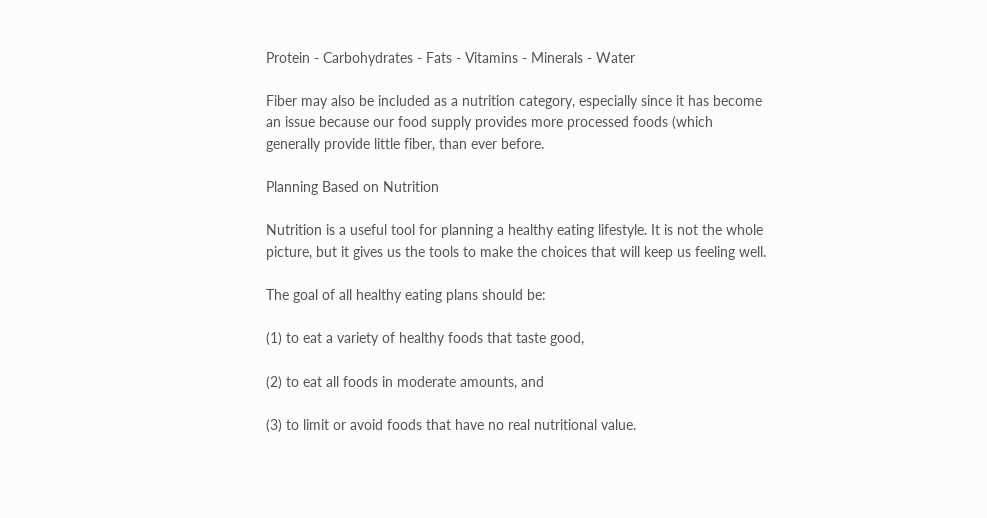Protein - Carbohydrates - Fats - Vitamins - Minerals - Water

Fiber may also be included as a nutrition category, especially since it has become an issue because our food supply provides more processed foods (which generally provide little fiber, than ever before.

Planning Based on Nutrition

Nutrition is a useful tool for planning a healthy eating lifestyle. It is not the whole picture, but it gives us the tools to make the choices that will keep us feeling well.

The goal of all healthy eating plans should be:

(1) to eat a variety of healthy foods that taste good,

(2) to eat all foods in moderate amounts, and

(3) to limit or avoid foods that have no real nutritional value.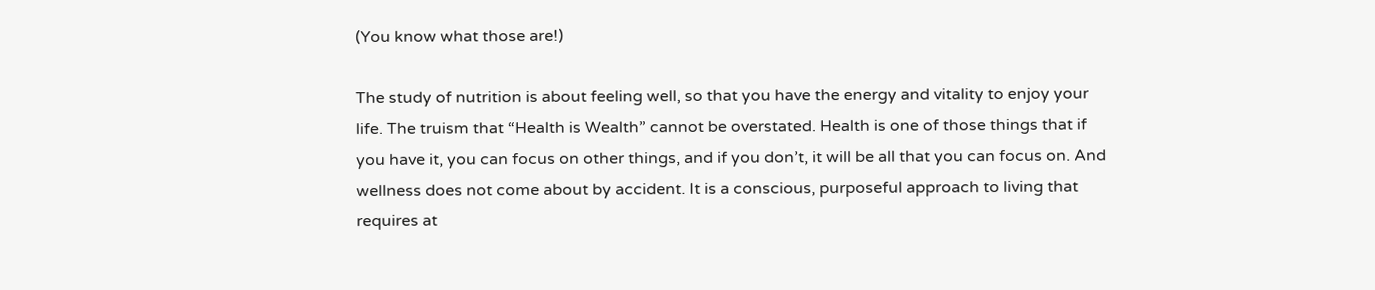(You know what those are!)

The study of nutrition is about feeling well, so that you have the energy and vitality to enjoy your life. The truism that “Health is Wealth” cannot be overstated. Health is one of those things that if you have it, you can focus on other things, and if you don’t, it will be all that you can focus on. And wellness does not come about by accident. It is a conscious, purposeful approach to living that requires at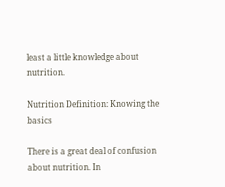least a little knowledge about nutrition.

Nutrition Definition: Knowing the basics

There is a great deal of confusion about nutrition. In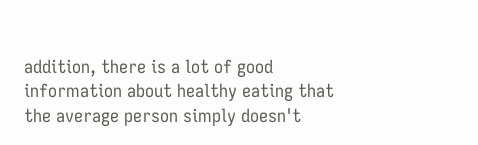addition, there is a lot of good information about healthy eating that the average person simply doesn't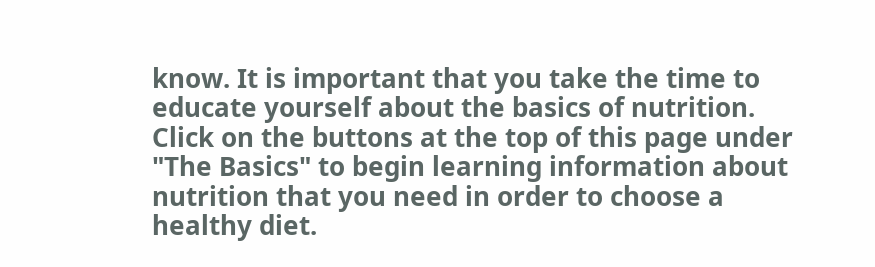know. It is important that you take the time to educate yourself about the basics of nutrition. Click on the buttons at the top of this page under "The Basics" to begin learning information about nutrition that you need in order to choose a healthy diet.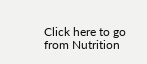Click here to go from Nutrition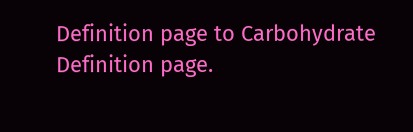Definition page to Carbohydrate Definition page.